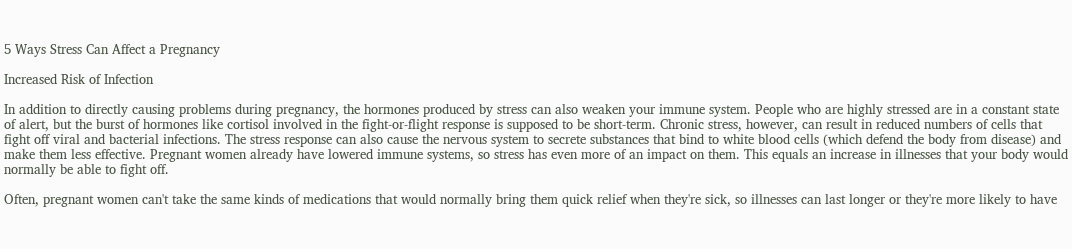5 Ways Stress Can Affect a Pregnancy

Increased Risk of Infection

In addition to directly causing problems during pregnancy, the hormones produced by stress can also weaken your immune system. People who are highly stressed are in a constant state of alert, but the burst of hormones like cortisol involved in the fight-or-flight response is supposed to be short-term. Chronic stress, however, can result in reduced numbers of cells that fight off viral and bacterial infections. The stress response can also cause the nervous system to secrete substances that bind to white blood cells (which defend the body from disease) and make them less effective. Pregnant women already have lowered immune systems, so stress has even more of an impact on them. This equals an increase in illnesses that your body would normally be able to fight off.

Often, pregnant women can't take the same kinds of medications that would normally bring them quick relief when they're sick, so illnesses can last longer or they're more likely to have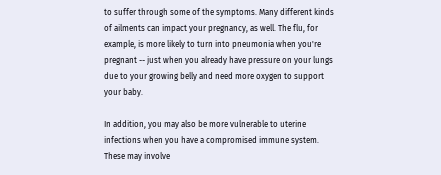to suffer through some of the symptoms. Many different kinds of ailments can impact your pregnancy, as well. The flu, for example, is more likely to turn into pneumonia when you're pregnant -- just when you already have pressure on your lungs due to your growing belly and need more oxygen to support your baby.

In addition, you may also be more vulnerable to uterine infections when you have a compromised immune system. These may involve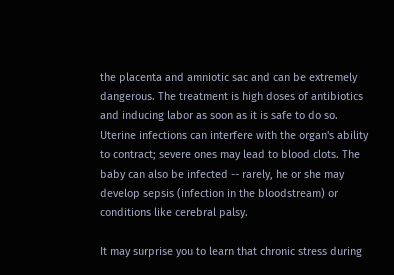the placenta and amniotic sac and can be extremely dangerous. The treatment is high doses of antibiotics and inducing labor as soon as it is safe to do so. Uterine infections can interfere with the organ's ability to contract; severe ones may lead to blood clots. The baby can also be infected -- rarely, he or she may develop sepsis (infection in the bloodstream) or conditions like cerebral palsy.

It may surprise you to learn that chronic stress during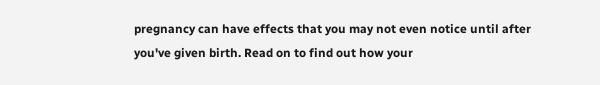pregnancy can have effects that you may not even notice until after you've given birth. Read on to find out how your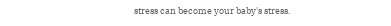stress can become your baby's stress.